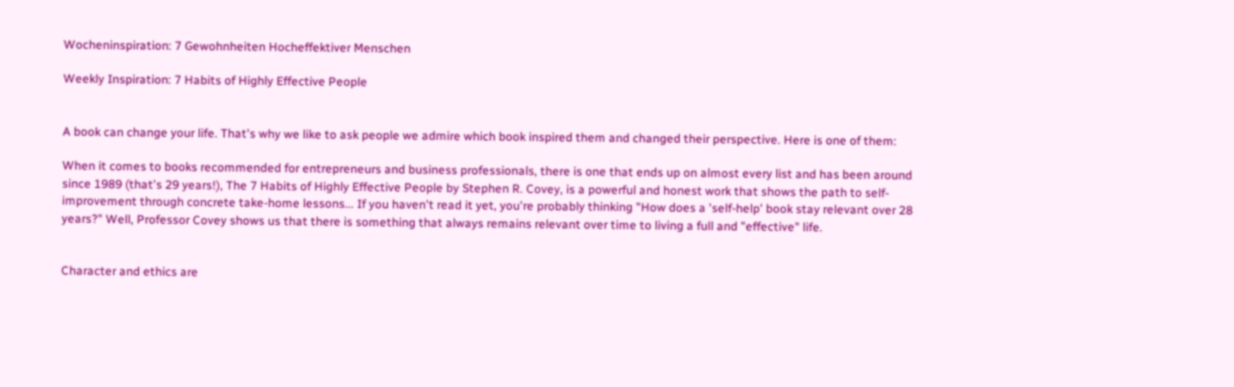Wocheninspiration: 7 Gewohnheiten Hocheffektiver Menschen

Weekly Inspiration: 7 Habits of Highly Effective People


A book can change your life. That's why we like to ask people we admire which book inspired them and changed their perspective. Here is one of them:

When it comes to books recommended for entrepreneurs and business professionals, there is one that ends up on almost every list and has been around since 1989 (that's 29 years!), The 7 Habits of Highly Effective People by Stephen R. Covey, is a powerful and honest work that shows the path to self-improvement through concrete take-home lessons... If you haven't read it yet, you're probably thinking "How does a 'self-help' book stay relevant over 28 years?" Well, Professor Covey shows us that there is something that always remains relevant over time to living a full and "effective" life.


Character and ethics are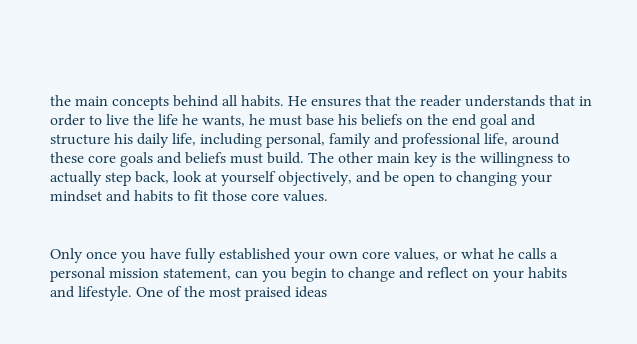the main concepts behind all habits. He ensures that the reader understands that in order to live the life he wants, he must base his beliefs on the end goal and structure his daily life, including personal, family and professional life, around these core goals and beliefs must build. The other main key is the willingness to actually step back, look at yourself objectively, and be open to changing your mindset and habits to fit those core values.


Only once you have fully established your own core values, or what he calls a personal mission statement, can you begin to change and reflect on your habits and lifestyle. One of the most praised ideas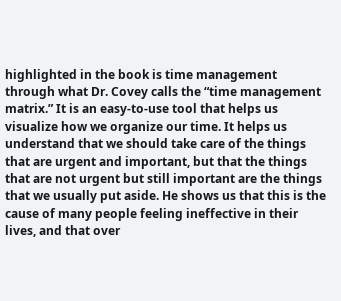highlighted in the book is time management through what Dr. Covey calls the “time management matrix.” It is an easy-to-use tool that helps us visualize how we organize our time. It helps us understand that we should take care of the things that are urgent and important, but that the things that are not urgent but still important are the things that we usually put aside. He shows us that this is the cause of many people feeling ineffective in their lives, and that over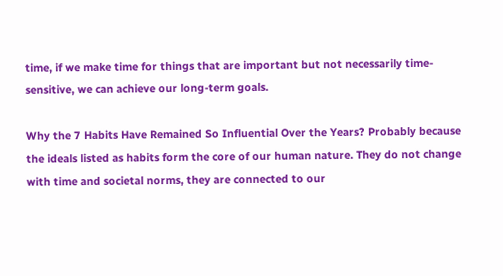time, if we make time for things that are important but not necessarily time-sensitive, we can achieve our long-term goals.

Why the 7 Habits Have Remained So Influential Over the Years? Probably because the ideals listed as habits form the core of our human nature. They do not change with time and societal norms, they are connected to our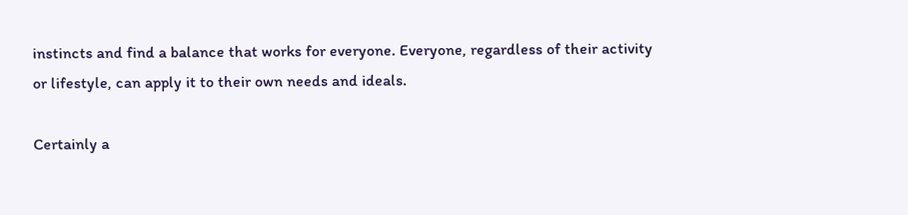instincts and find a balance that works for everyone. Everyone, regardless of their activity or lifestyle, can apply it to their own needs and ideals.

Certainly a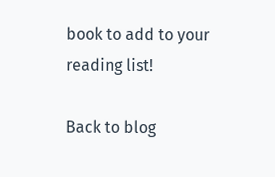book to add to your reading list!

Back to blog